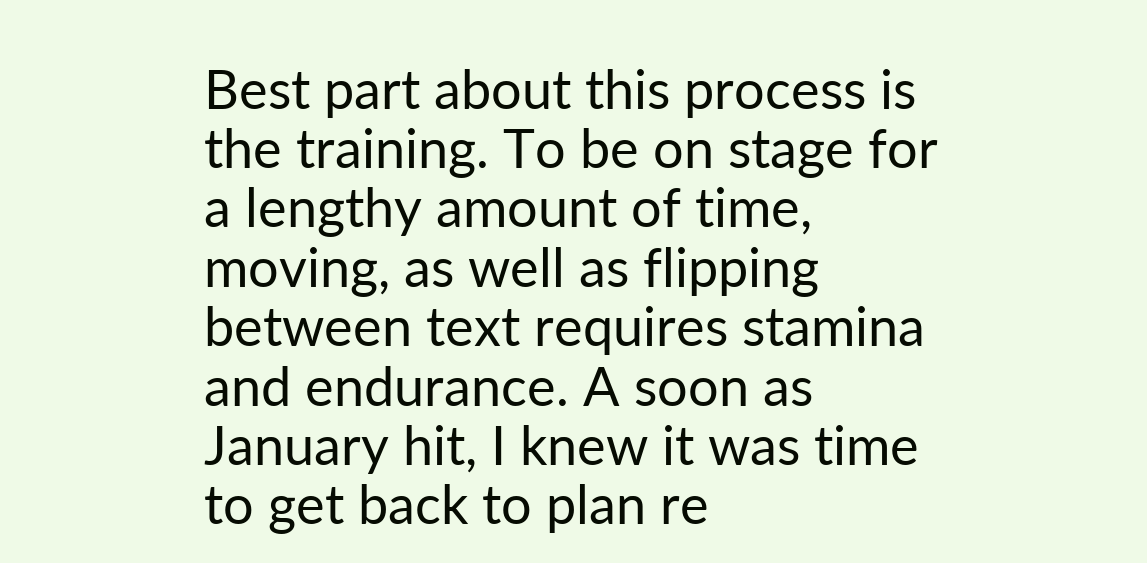Best part about this process is the training. To be on stage for a lengthy amount of time, moving, as well as flipping between text requires stamina and endurance. A soon as January hit, I knew it was time to get back to plan re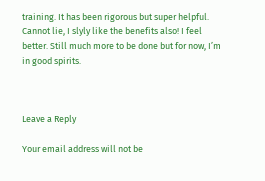training. It has been rigorous but super helpful. Cannot lie, I slyly like the benefits also! I feel better. Still much more to be done but for now, I’m in good spirits.



Leave a Reply

Your email address will not be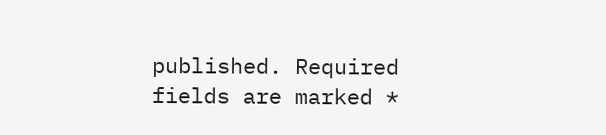published. Required fields are marked *